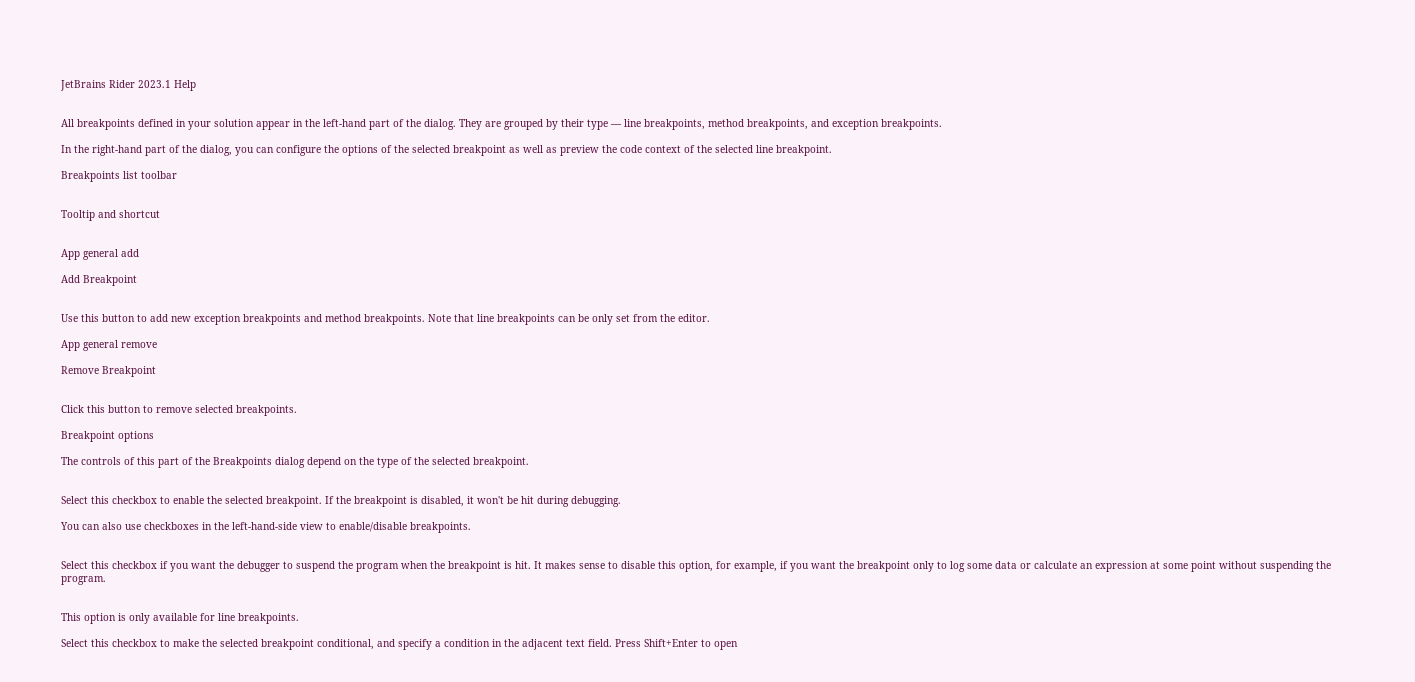JetBrains Rider 2023.1 Help


All breakpoints defined in your solution appear in the left-hand part of the dialog. They are grouped by their type — line breakpoints, method breakpoints, and exception breakpoints.

In the right-hand part of the dialog, you can configure the options of the selected breakpoint as well as preview the code context of the selected line breakpoint.

Breakpoints list toolbar


Tooltip and shortcut


App general add

Add Breakpoint


Use this button to add new exception breakpoints and method breakpoints. Note that line breakpoints can be only set from the editor.

App general remove

Remove Breakpoint


Click this button to remove selected breakpoints.

Breakpoint options

The controls of this part of the Breakpoints dialog depend on the type of the selected breakpoint.


Select this checkbox to enable the selected breakpoint. If the breakpoint is disabled, it won't be hit during debugging.

You can also use checkboxes in the left-hand-side view to enable/disable breakpoints.


Select this checkbox if you want the debugger to suspend the program when the breakpoint is hit. It makes sense to disable this option, for example, if you want the breakpoint only to log some data or calculate an expression at some point without suspending the program.


This option is only available for line breakpoints.

Select this checkbox to make the selected breakpoint conditional, and specify a condition in the adjacent text field. Press Shift+Enter to open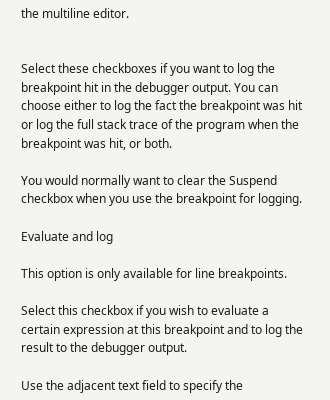the multiline editor.


Select these checkboxes if you want to log the breakpoint hit in the debugger output. You can choose either to log the fact the breakpoint was hit or log the full stack trace of the program when the breakpoint was hit, or both.

You would normally want to clear the Suspend checkbox when you use the breakpoint for logging.

Evaluate and log

This option is only available for line breakpoints.

Select this checkbox if you wish to evaluate a certain expression at this breakpoint and to log the result to the debugger output.

Use the adjacent text field to specify the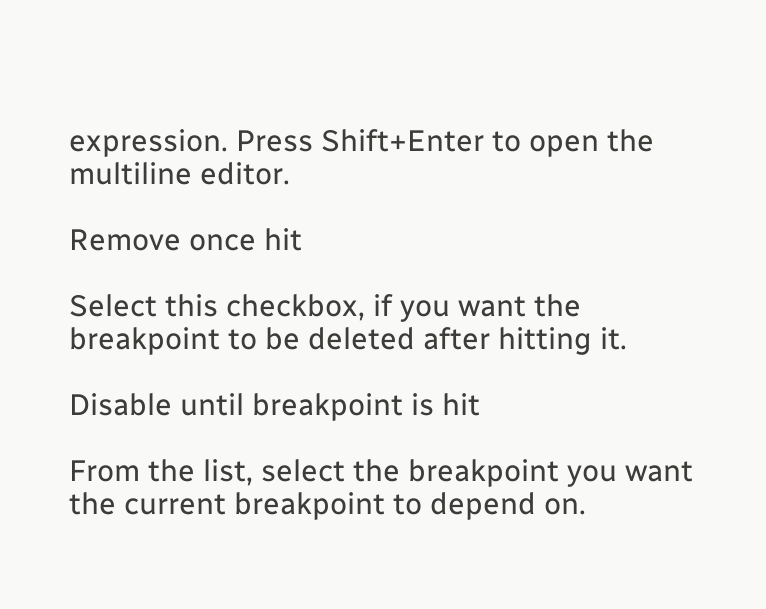expression. Press Shift+Enter to open the multiline editor.

Remove once hit

Select this checkbox, if you want the breakpoint to be deleted after hitting it.

Disable until breakpoint is hit

From the list, select the breakpoint you want the current breakpoint to depend on.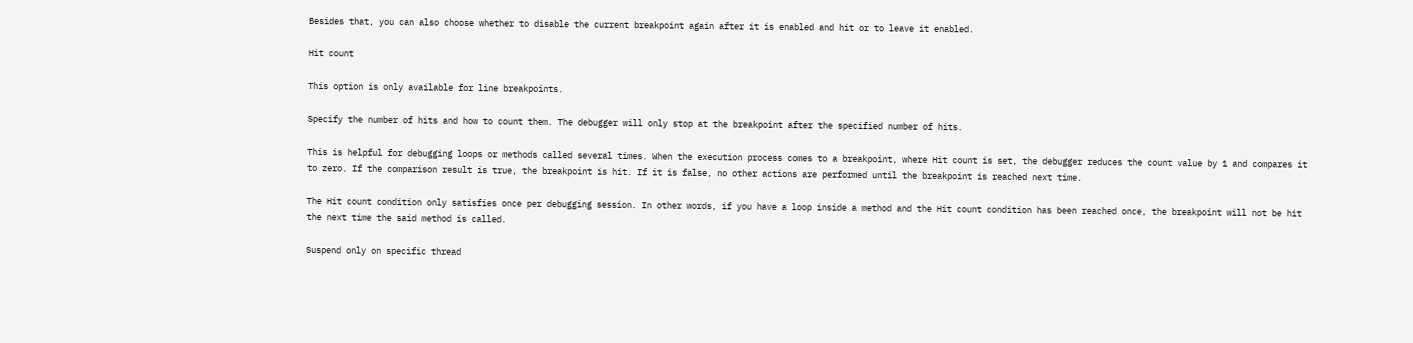Besides that, you can also choose whether to disable the current breakpoint again after it is enabled and hit or to leave it enabled.

Hit count

This option is only available for line breakpoints.

Specify the number of hits and how to count them. The debugger will only stop at the breakpoint after the specified number of hits.

This is helpful for debugging loops or methods called several times. When the execution process comes to a breakpoint, where Hit count is set, the debugger reduces the count value by 1 and compares it to zero. If the comparison result is true, the breakpoint is hit. If it is false, no other actions are performed until the breakpoint is reached next time.

The Hit count condition only satisfies once per debugging session. In other words, if you have a loop inside a method and the Hit count condition has been reached once, the breakpoint will not be hit the next time the said method is called.

Suspend only on specific thread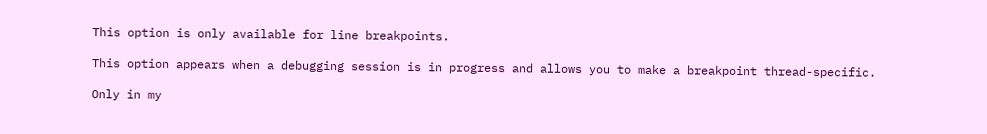This option is only available for line breakpoints.

This option appears when a debugging session is in progress and allows you to make a breakpoint thread-specific.

Only in my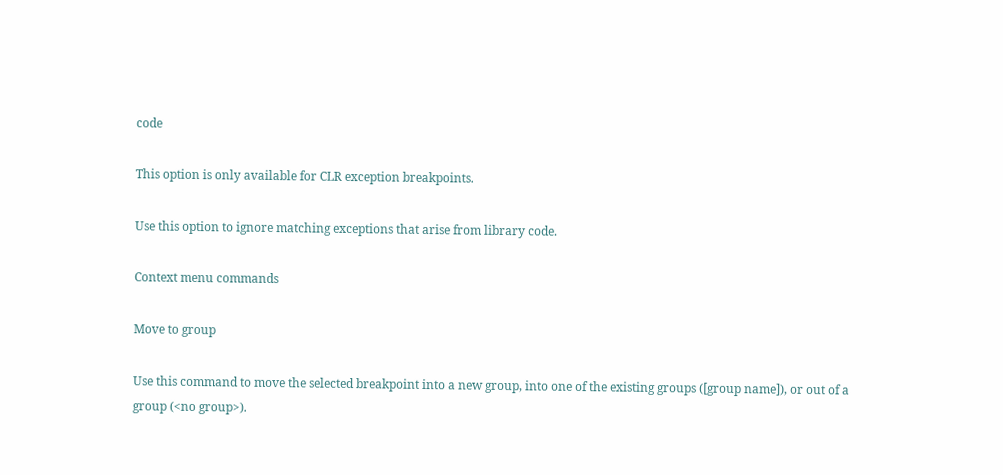code

This option is only available for CLR exception breakpoints.

Use this option to ignore matching exceptions that arise from library code.

Context menu commands

Move to group

Use this command to move the selected breakpoint into a new group, into one of the existing groups ([group name]), or out of a group (<no group>).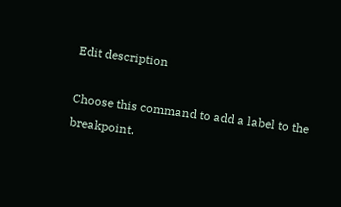Edit description

Choose this command to add a label to the breakpoint.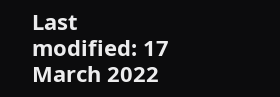Last modified: 17 March 2022